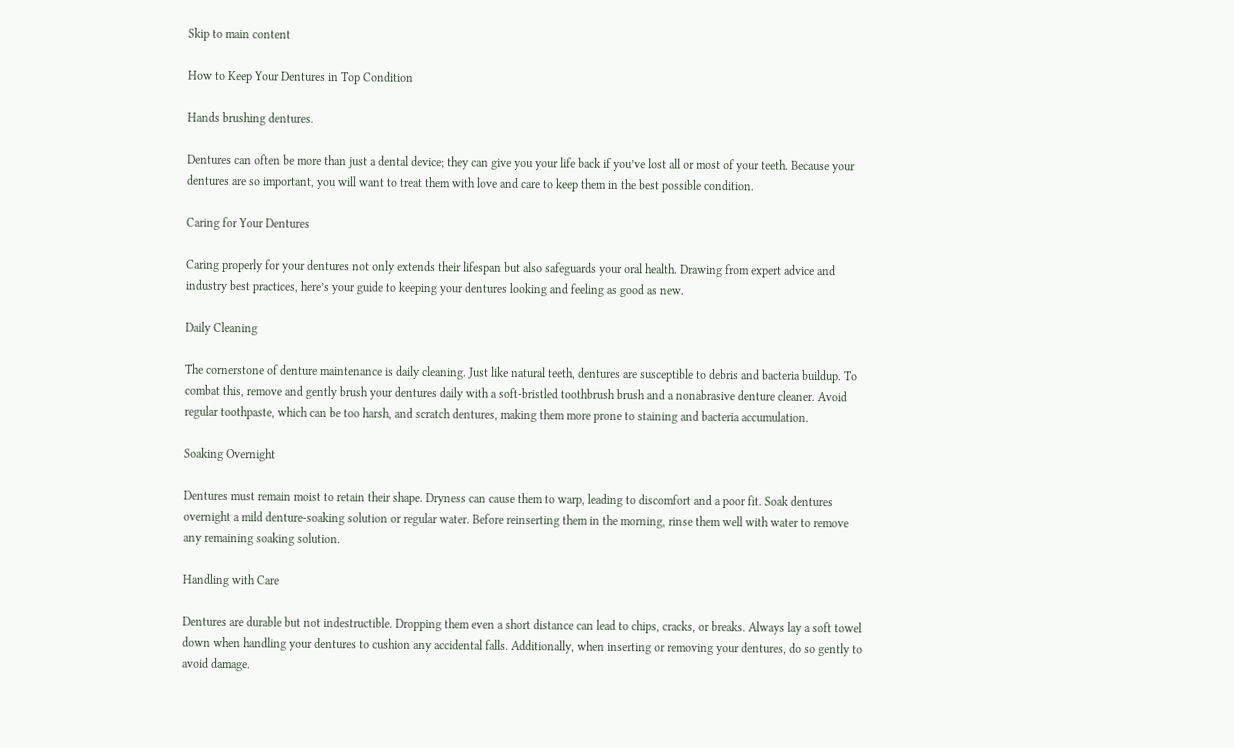Skip to main content

How to Keep Your Dentures in Top Condition

Hands brushing dentures.

Dentures can often be more than just a dental device; they can give you your life back if you’ve lost all or most of your teeth. Because your dentures are so important, you will want to treat them with love and care to keep them in the best possible condition.

Caring for Your Dentures

Caring properly for your dentures not only extends their lifespan but also safeguards your oral health. Drawing from expert advice and industry best practices, here’s your guide to keeping your dentures looking and feeling as good as new.

Daily Cleaning

The cornerstone of denture maintenance is daily cleaning. Just like natural teeth, dentures are susceptible to debris and bacteria buildup. To combat this, remove and gently brush your dentures daily with a soft-bristled toothbrush brush and a nonabrasive denture cleaner. Avoid regular toothpaste, which can be too harsh, and scratch dentures, making them more prone to staining and bacteria accumulation.

Soaking Overnight

Dentures must remain moist to retain their shape. Dryness can cause them to warp, leading to discomfort and a poor fit. Soak dentures overnight a mild denture-soaking solution or regular water. Before reinserting them in the morning, rinse them well with water to remove any remaining soaking solution.

Handling with Care

Dentures are durable but not indestructible. Dropping them even a short distance can lead to chips, cracks, or breaks. Always lay a soft towel down when handling your dentures to cushion any accidental falls. Additionally, when inserting or removing your dentures, do so gently to avoid damage.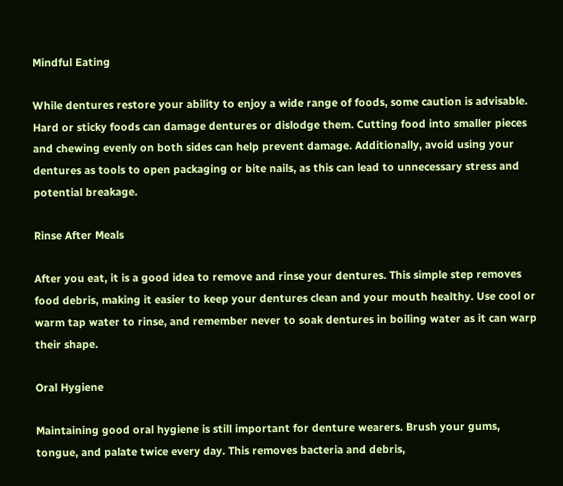Mindful Eating

While dentures restore your ability to enjoy a wide range of foods, some caution is advisable. Hard or sticky foods can damage dentures or dislodge them. Cutting food into smaller pieces and chewing evenly on both sides can help prevent damage. Additionally, avoid using your dentures as tools to open packaging or bite nails, as this can lead to unnecessary stress and potential breakage.

Rinse After Meals

After you eat, it is a good idea to remove and rinse your dentures. This simple step removes food debris, making it easier to keep your dentures clean and your mouth healthy. Use cool or warm tap water to rinse, and remember never to soak dentures in boiling water as it can warp their shape.

Oral Hygiene

Maintaining good oral hygiene is still important for denture wearers. Brush your gums, tongue, and palate twice every day. This removes bacteria and debris,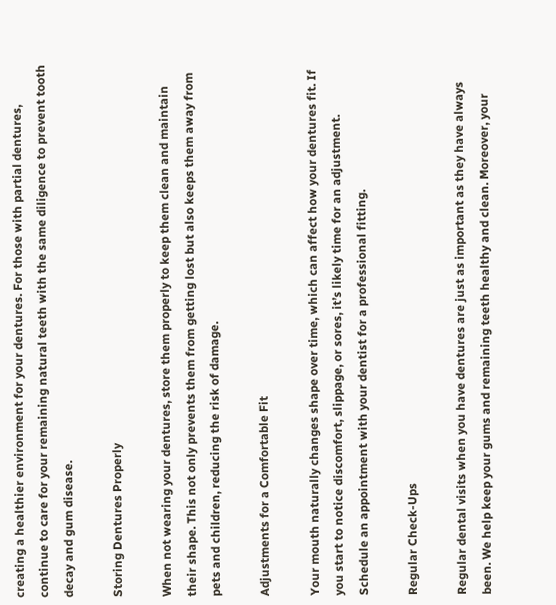creating a healthier environment for your dentures. For those with partial dentures, continue to care for your remaining natural teeth with the same diligence to prevent tooth decay and gum disease.

Storing Dentures Properly

When not wearing your dentures, store them properly to keep them clean and maintain their shape. This not only prevents them from getting lost but also keeps them away from pets and children, reducing the risk of damage.

Adjustments for a Comfortable Fit

Your mouth naturally changes shape over time, which can affect how your dentures fit. If you start to notice discomfort, slippage, or sores, it’s likely time for an adjustment. Schedule an appointment with your dentist for a professional fitting.

Regular Check-Ups

Regular dental visits when you have dentures are just as important as they have always been. We help keep your gums and remaining teeth healthy and clean. Moreover, your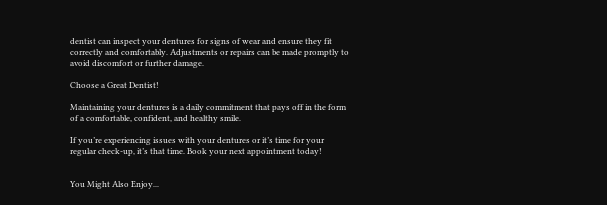dentist can inspect your dentures for signs of wear and ensure they fit correctly and comfortably. Adjustments or repairs can be made promptly to avoid discomfort or further damage.

Choose a Great Dentist!

Maintaining your dentures is a daily commitment that pays off in the form of a comfortable, confident, and healthy smile.

If you’re experiencing issues with your dentures or it’s time for your regular check-up, it’s that time. Book your next appointment today!


You Might Also Enjoy...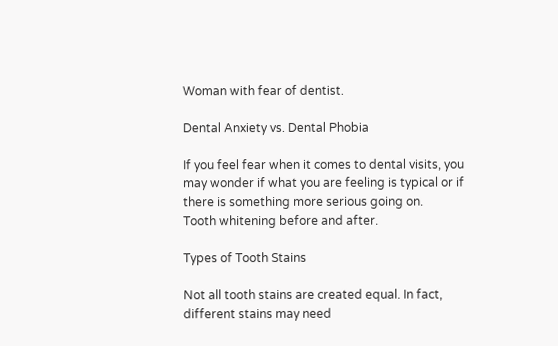Woman with fear of dentist.

Dental Anxiety vs. Dental Phobia

If you feel fear when it comes to dental visits, you may wonder if what you are feeling is typical or if there is something more serious going on.
Tooth whitening before and after.

Types of Tooth Stains

Not all tooth stains are created equal. In fact, different stains may need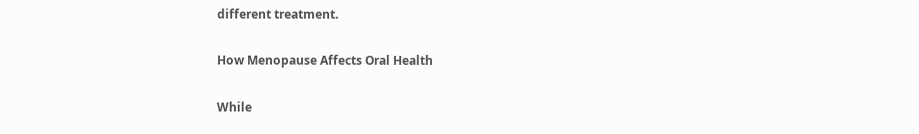different treatment.

How Menopause Affects Oral Health

While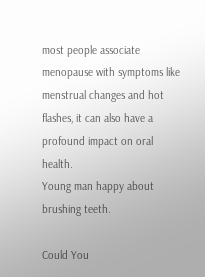most people associate menopause with symptoms like menstrual changes and hot flashes, it can also have a profound impact on oral health.
Young man happy about brushing teeth.

Could You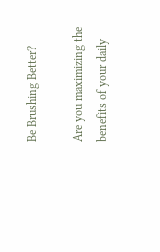Be Brushing Better?

Are you maximizing the benefits of your daily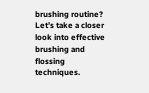brushing routine? Let’s take a closer look into effective brushing and flossing techniques.